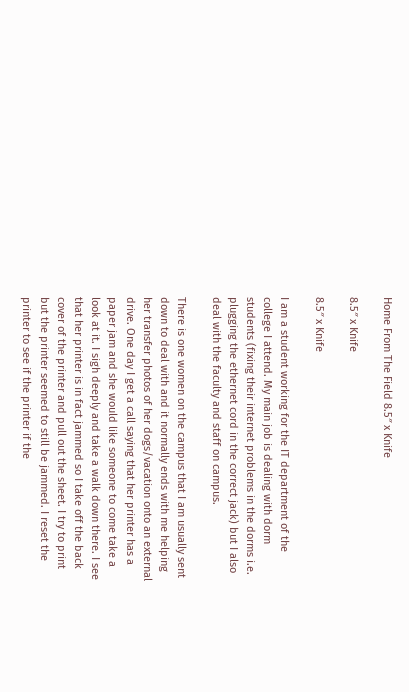Home From The Field 8.5″ x Knife

8.5″ x Knife

8.5″ x Knife

I am a student working for the IT department of the college I attend. My main job is dealing with dorm students (fixing their internet problems in the dorms i.e. plugging the ethernet cord in the correct jack) but I also deal with the faculty and staff on campus.

There is one women on the campus that I am usually sent down to deal with and it normally ends with me helping her transfer photos of her dogs/vacation onto an external drive. One day I get a call saying that her printer has a paper jam and she would like someone to come take a look at it. I sigh deeply and take a walk down there. I see that her printer is in fact jammed so I take off the back cover of the printer and pull out the sheet. I try to print but the printer seemed to still be jammed. I reset the printer to see if the printer if the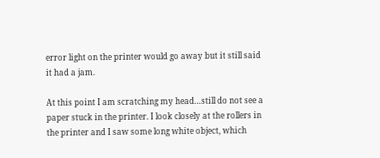error light on the printer would go away but it still said it had a jam.

At this point I am scratching my head…still do not see a paper stuck in the printer. I look closely at the rollers in the printer and I saw some long white object, which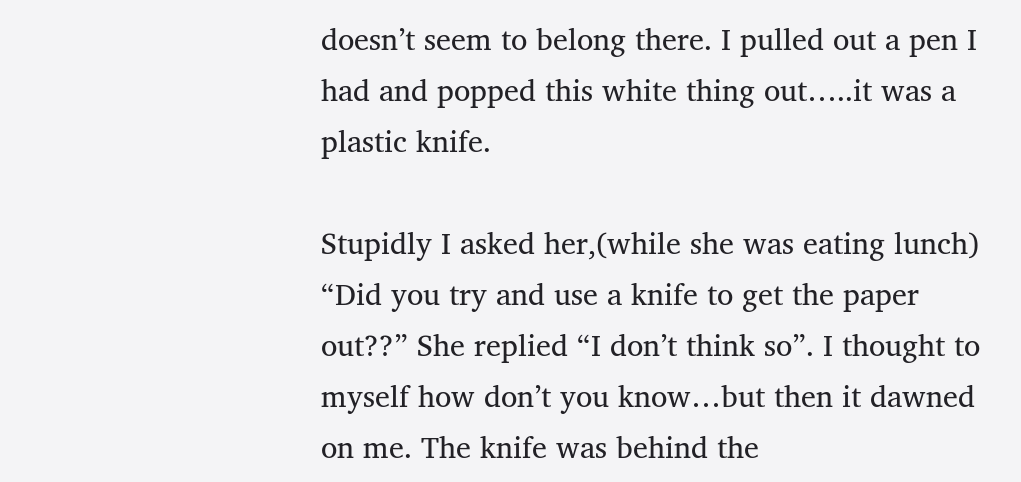doesn’t seem to belong there. I pulled out a pen I had and popped this white thing out…..it was a plastic knife.

Stupidly I asked her,(while she was eating lunch) “Did you try and use a knife to get the paper out??” She replied “I don’t think so”. I thought to myself how don’t you know…but then it dawned on me. The knife was behind the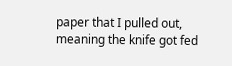paper that I pulled out, meaning the knife got fed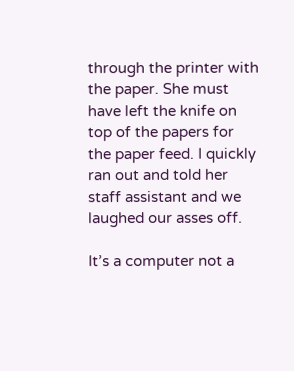through the printer with the paper. She must have left the knife on top of the papers for the paper feed. I quickly ran out and told her staff assistant and we laughed our asses off.

It’s a computer not a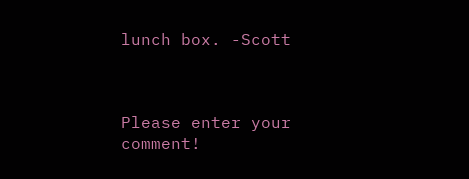lunch box. -Scott



Please enter your comment!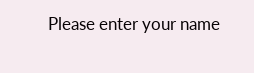Please enter your name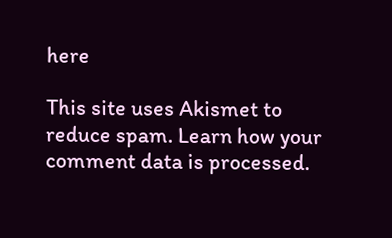here

This site uses Akismet to reduce spam. Learn how your comment data is processed.